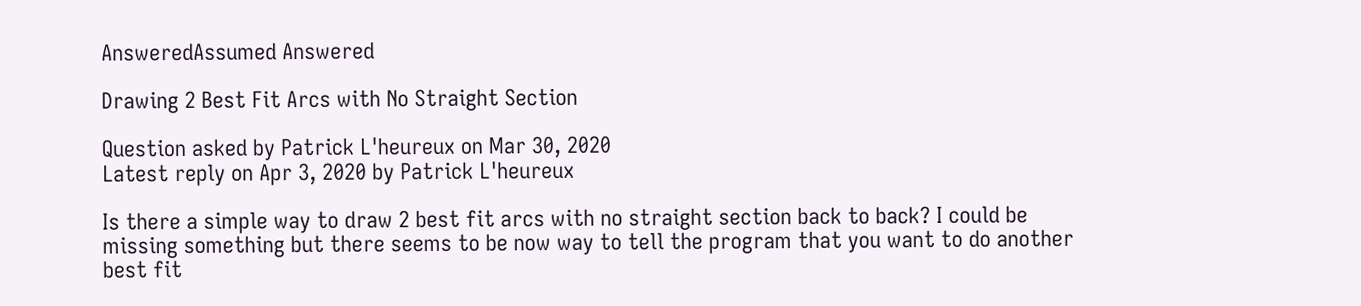AnsweredAssumed Answered

Drawing 2 Best Fit Arcs with No Straight Section

Question asked by Patrick L'heureux on Mar 30, 2020
Latest reply on Apr 3, 2020 by Patrick L'heureux

Is there a simple way to draw 2 best fit arcs with no straight section back to back? I could be missing something but there seems to be now way to tell the program that you want to do another best fit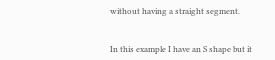without having a straight segment.


In this example I have an S shape but it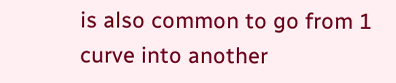is also common to go from 1 curve into another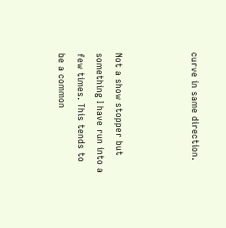curve in same direction.



Not a show stopper but something I have run into a few times. This tends to be a common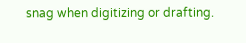snag when digitizing or drafting.